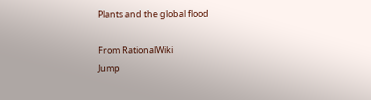Plants and the global flood

From RationalWiki
Jump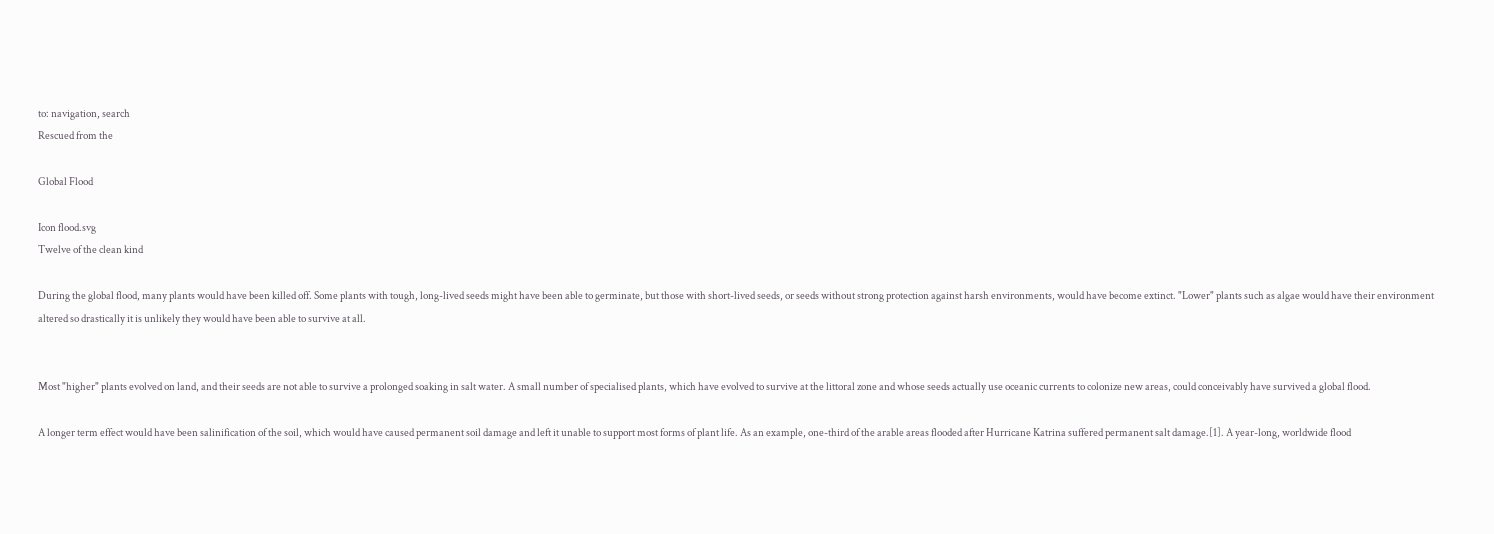to: navigation, search
Rescued from the

Global Flood

Icon flood.svg
Twelve of the clean kind

During the global flood, many plants would have been killed off. Some plants with tough, long-lived seeds might have been able to germinate, but those with short-lived seeds, or seeds without strong protection against harsh environments, would have become extinct. "Lower" plants such as algae would have their environment altered so drastically it is unlikely they would have been able to survive at all.


Most "higher" plants evolved on land, and their seeds are not able to survive a prolonged soaking in salt water. A small number of specialised plants, which have evolved to survive at the littoral zone and whose seeds actually use oceanic currents to colonize new areas, could conceivably have survived a global flood.

A longer term effect would have been salinification of the soil, which would have caused permanent soil damage and left it unable to support most forms of plant life. As an example, one-third of the arable areas flooded after Hurricane Katrina suffered permanent salt damage.[1]. A year-long, worldwide flood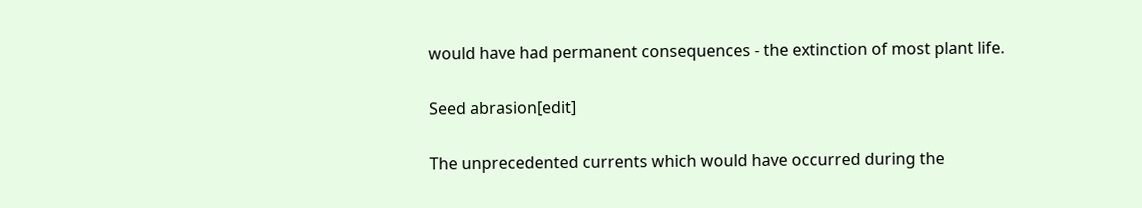would have had permanent consequences - the extinction of most plant life.

Seed abrasion[edit]

The unprecedented currents which would have occurred during the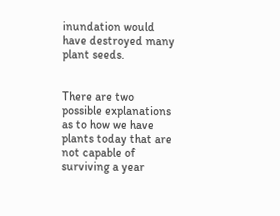inundation would have destroyed many plant seeds.


There are two possible explanations as to how we have plants today that are not capable of surviving a year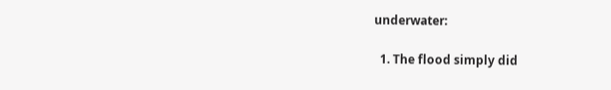underwater:

  1. The flood simply did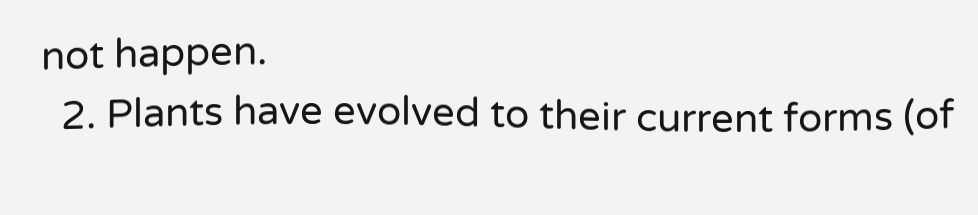not happen.
  2. Plants have evolved to their current forms (of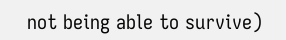not being able to survive)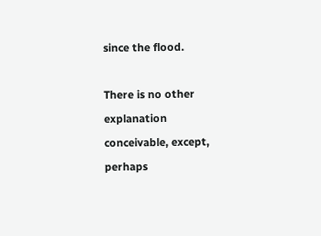since the flood.

There is no other explanation conceivable, except, perhaps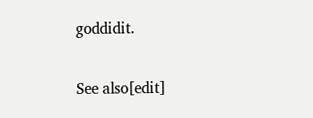goddidit.

See also[edit]